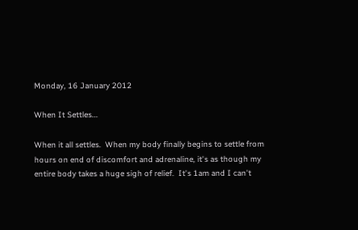Monday, 16 January 2012

When It Settles...

When it all settles.  When my body finally begins to settle from hours on end of discomfort and adrenaline, it's as though my entire body takes a huge sigh of relief.  It's 1am and I can't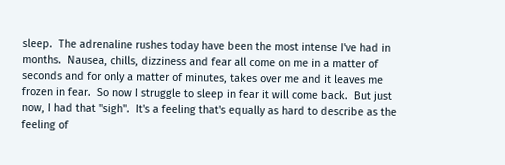sleep.  The adrenaline rushes today have been the most intense I've had in months.  Nausea, chills, dizziness and fear all come on me in a matter of seconds and for only a matter of minutes, takes over me and it leaves me frozen in fear.  So now I struggle to sleep in fear it will come back.  But just now, I had that "sigh".  It's a feeling that's equally as hard to describe as the feeling of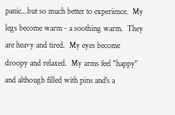panic...but so much better to experience.  My legs become warm - a soothing warm.  They are heavy and tired.  My eyes become droopy and relaxed.  My arms feel "happy" and although filled with pins and's a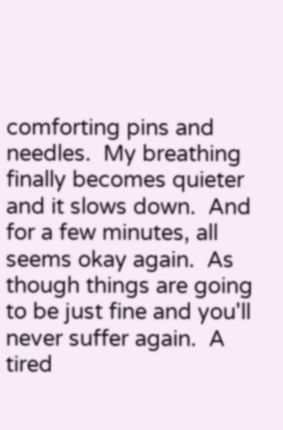comforting pins and needles.  My breathing finally becomes quieter and it slows down.  And for a few minutes, all seems okay again.  As though things are going to be just fine and you'll never suffer again.  A tired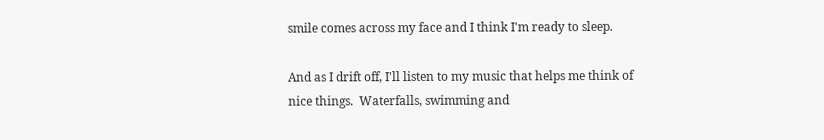smile comes across my face and I think I'm ready to sleep.

And as I drift off, I'll listen to my music that helps me think of nice things.  Waterfalls, swimming and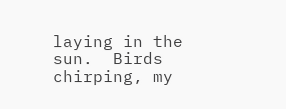laying in the sun.  Birds chirping, my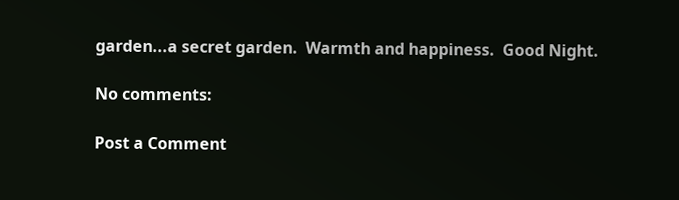garden...a secret garden.  Warmth and happiness.  Good Night.

No comments:

Post a Comment